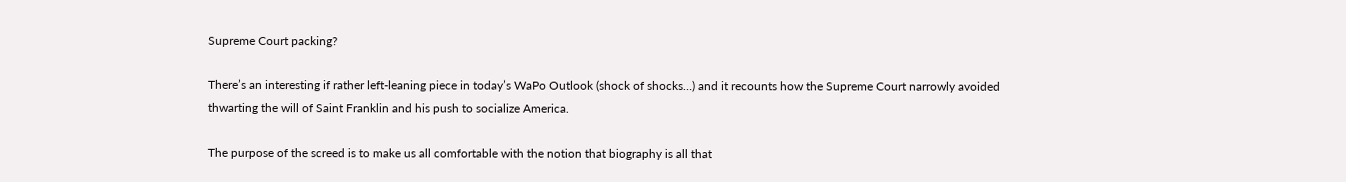Supreme Court packing?

There’s an interesting if rather left-leaning piece in today’s WaPo Outlook (shock of shocks…) and it recounts how the Supreme Court narrowly avoided thwarting the will of Saint Franklin and his push to socialize America.

The purpose of the screed is to make us all comfortable with the notion that biography is all that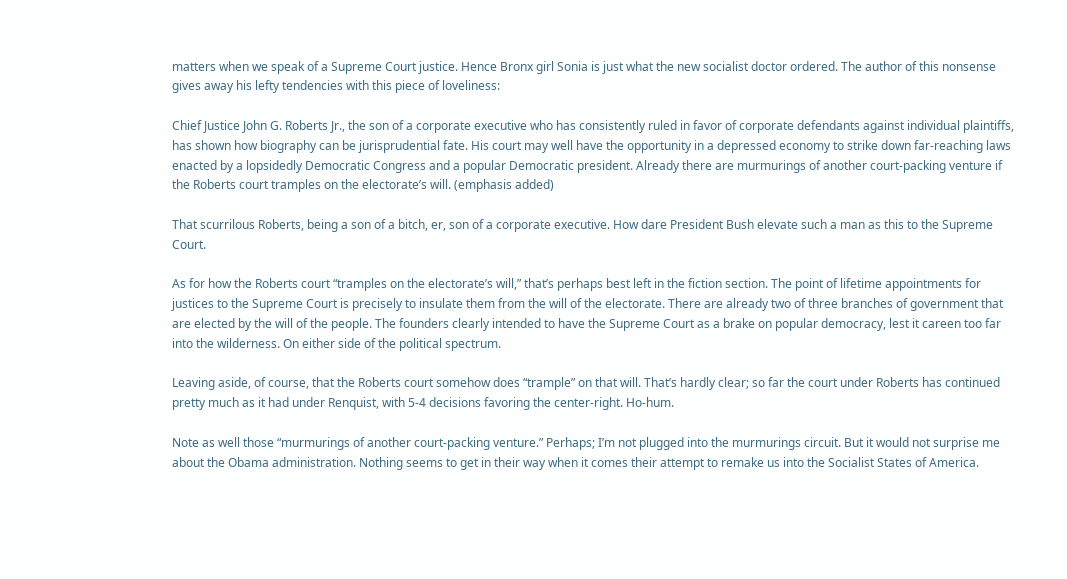matters when we speak of a Supreme Court justice. Hence Bronx girl Sonia is just what the new socialist doctor ordered. The author of this nonsense gives away his lefty tendencies with this piece of loveliness:

Chief Justice John G. Roberts Jr., the son of a corporate executive who has consistently ruled in favor of corporate defendants against individual plaintiffs, has shown how biography can be jurisprudential fate. His court may well have the opportunity in a depressed economy to strike down far-reaching laws enacted by a lopsidedly Democratic Congress and a popular Democratic president. Already there are murmurings of another court-packing venture if the Roberts court tramples on the electorate’s will. (emphasis added)

That scurrilous Roberts, being a son of a bitch, er, son of a corporate executive. How dare President Bush elevate such a man as this to the Supreme Court.

As for how the Roberts court “tramples on the electorate’s will,” that’s perhaps best left in the fiction section. The point of lifetime appointments for justices to the Supreme Court is precisely to insulate them from the will of the electorate. There are already two of three branches of government that are elected by the will of the people. The founders clearly intended to have the Supreme Court as a brake on popular democracy, lest it careen too far into the wilderness. On either side of the political spectrum.

Leaving aside, of course, that the Roberts court somehow does “trample” on that will. That’s hardly clear; so far the court under Roberts has continued pretty much as it had under Renquist, with 5-4 decisions favoring the center-right. Ho-hum.

Note as well those “murmurings of another court-packing venture.” Perhaps; I’m not plugged into the murmurings circuit. But it would not surprise me about the Obama administration. Nothing seems to get in their way when it comes their attempt to remake us into the Socialist States of America.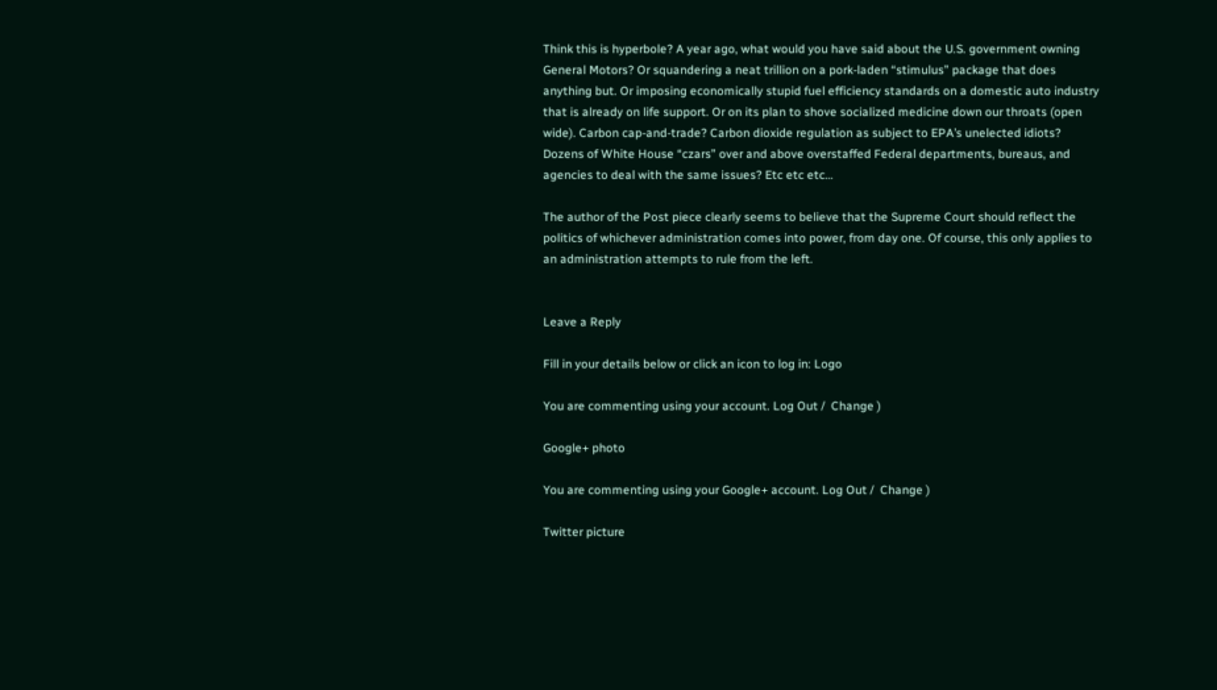Think this is hyperbole? A year ago, what would you have said about the U.S. government owning General Motors? Or squandering a neat trillion on a pork-laden “stimulus” package that does anything but. Or imposing economically stupid fuel efficiency standards on a domestic auto industry that is already on life support. Or on its plan to shove socialized medicine down our throats (open wide). Carbon cap-and-trade? Carbon dioxide regulation as subject to EPA’s unelected idiots? Dozens of White House “czars” over and above overstaffed Federal departments, bureaus, and agencies to deal with the same issues? Etc etc etc…

The author of the Post piece clearly seems to believe that the Supreme Court should reflect the politics of whichever administration comes into power, from day one. Of course, this only applies to an administration attempts to rule from the left.


Leave a Reply

Fill in your details below or click an icon to log in: Logo

You are commenting using your account. Log Out /  Change )

Google+ photo

You are commenting using your Google+ account. Log Out /  Change )

Twitter picture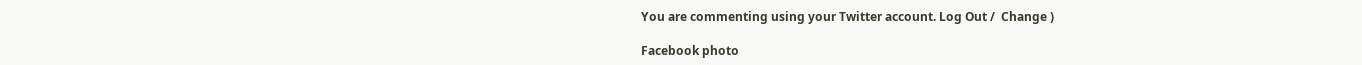You are commenting using your Twitter account. Log Out /  Change )

Facebook photo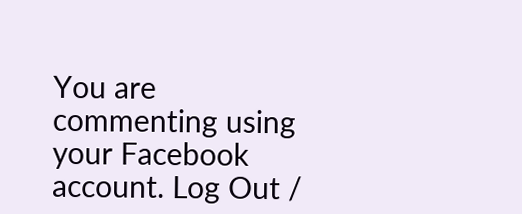You are commenting using your Facebook account. Log Out /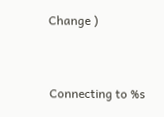Change )


Connecting to %s